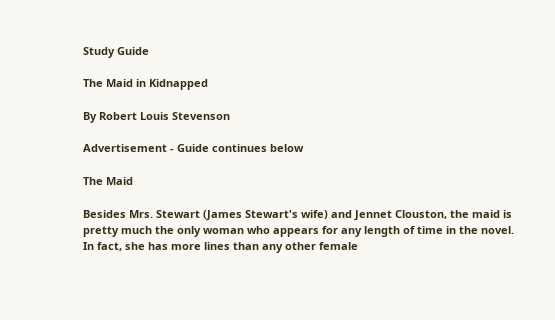Study Guide

The Maid in Kidnapped

By Robert Louis Stevenson

Advertisement - Guide continues below

The Maid

Besides Mrs. Stewart (James Stewart's wife) and Jennet Clouston, the maid is pretty much the only woman who appears for any length of time in the novel. In fact, she has more lines than any other female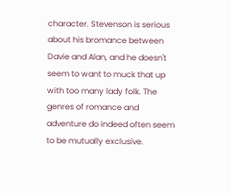character. Stevenson is serious about his bromance between Davie and Alan, and he doesn't seem to want to muck that up with too many lady folk. The genres of romance and adventure do indeed often seem to be mutually exclusive.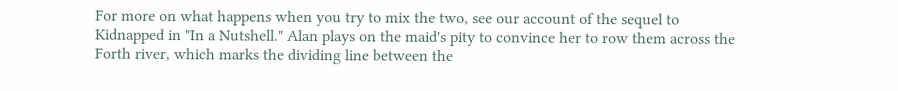For more on what happens when you try to mix the two, see our account of the sequel to Kidnapped in "In a Nutshell." Alan plays on the maid's pity to convince her to row them across the Forth river, which marks the dividing line between the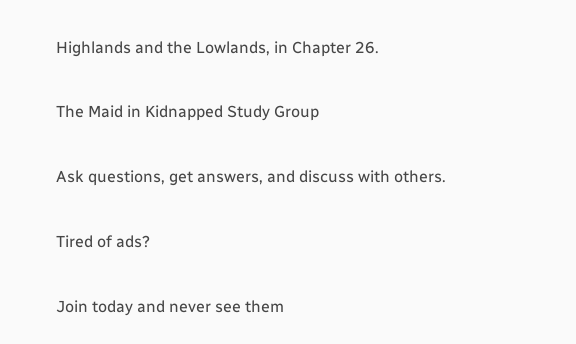Highlands and the Lowlands, in Chapter 26.

The Maid in Kidnapped Study Group

Ask questions, get answers, and discuss with others.

Tired of ads?

Join today and never see them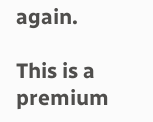again.

This is a premium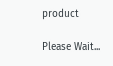product

Please Wait...